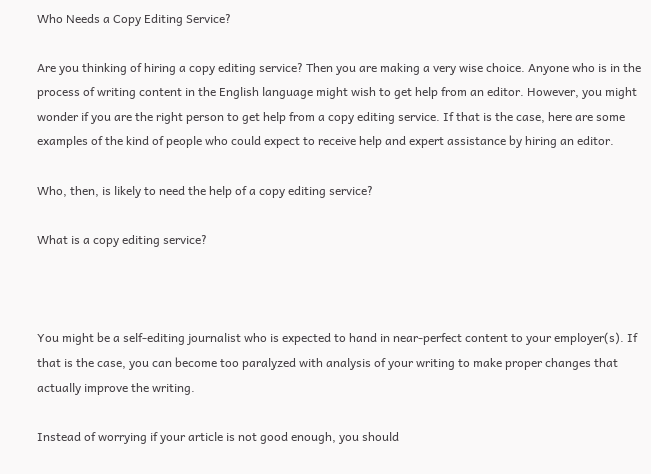Who Needs a Copy Editing Service?

Are you thinking of hiring a copy editing service? Then you are making a very wise choice. Anyone who is in the process of writing content in the English language might wish to get help from an editor. However, you might wonder if you are the right person to get help from a copy editing service. If that is the case, here are some examples of the kind of people who could expect to receive help and expert assistance by hiring an editor.

Who, then, is likely to need the help of a copy editing service?

What is a copy editing service?



You might be a self-editing journalist who is expected to hand in near-perfect content to your employer(s). If that is the case, you can become too paralyzed with analysis of your writing to make proper changes that actually improve the writing.

Instead of worrying if your article is not good enough, you should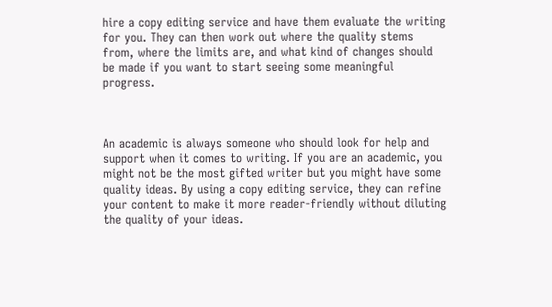hire a copy editing service and have them evaluate the writing for you. They can then work out where the quality stems from, where the limits are, and what kind of changes should be made if you want to start seeing some meaningful progress.



An academic is always someone who should look for help and support when it comes to writing. If you are an academic, you might not be the most gifted writer but you might have some quality ideas. By using a copy editing service, they can refine your content to make it more reader-friendly without diluting the quality of your ideas.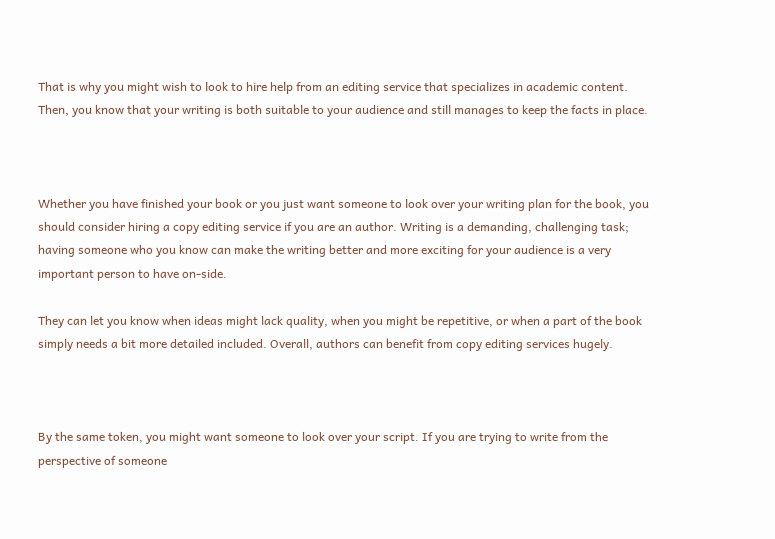That is why you might wish to look to hire help from an editing service that specializes in academic content. Then, you know that your writing is both suitable to your audience and still manages to keep the facts in place.



Whether you have finished your book or you just want someone to look over your writing plan for the book, you should consider hiring a copy editing service if you are an author. Writing is a demanding, challenging task; having someone who you know can make the writing better and more exciting for your audience is a very important person to have on-side.

They can let you know when ideas might lack quality, when you might be repetitive, or when a part of the book simply needs a bit more detailed included. Overall, authors can benefit from copy editing services hugely.



By the same token, you might want someone to look over your script. If you are trying to write from the perspective of someone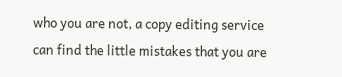who you are not, a copy editing service can find the little mistakes that you are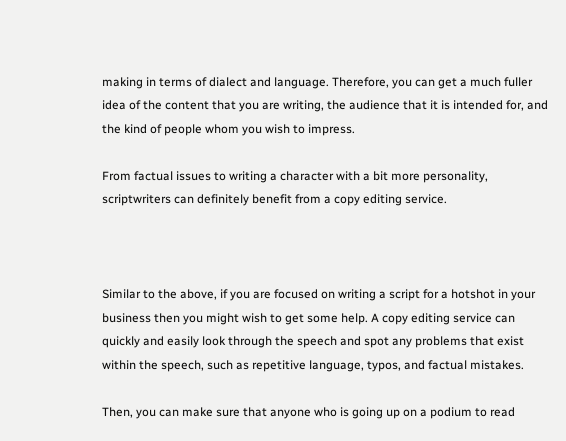making in terms of dialect and language. Therefore, you can get a much fuller idea of the content that you are writing, the audience that it is intended for, and the kind of people whom you wish to impress.

From factual issues to writing a character with a bit more personality, scriptwriters can definitely benefit from a copy editing service.



Similar to the above, if you are focused on writing a script for a hotshot in your business then you might wish to get some help. A copy editing service can quickly and easily look through the speech and spot any problems that exist within the speech, such as repetitive language, typos, and factual mistakes.

Then, you can make sure that anyone who is going up on a podium to read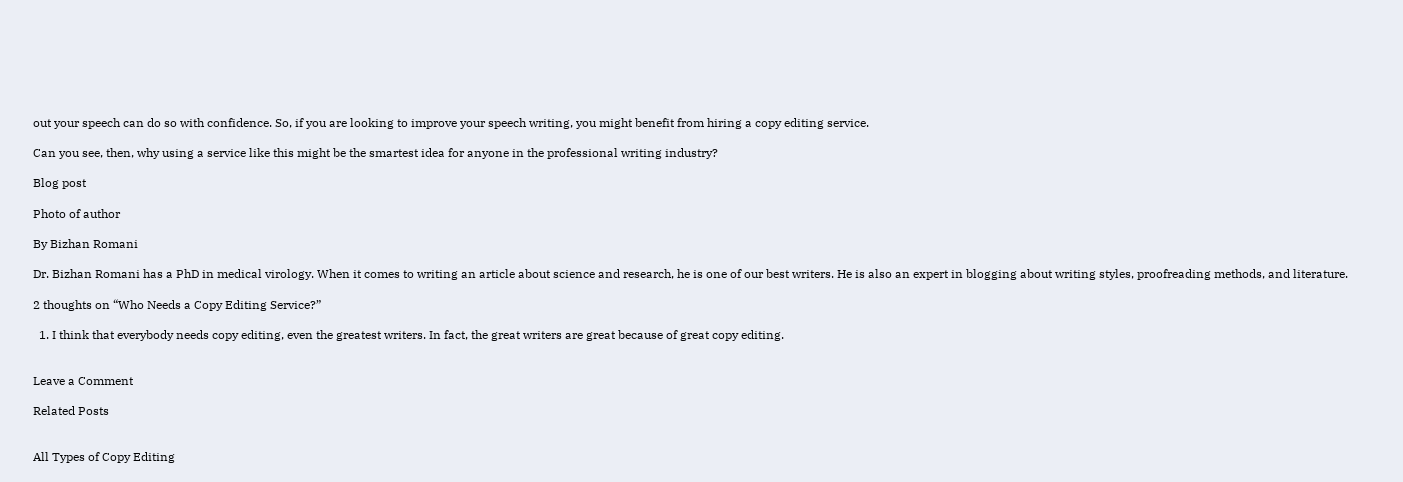out your speech can do so with confidence. So, if you are looking to improve your speech writing, you might benefit from hiring a copy editing service.

Can you see, then, why using a service like this might be the smartest idea for anyone in the professional writing industry?

Blog post

Photo of author

By Bizhan Romani

Dr. Bizhan Romani has a PhD in medical virology. When it comes to writing an article about science and research, he is one of our best writers. He is also an expert in blogging about writing styles, proofreading methods, and literature.

2 thoughts on “Who Needs a Copy Editing Service?”

  1. I think that everybody needs copy editing, even the greatest writers. In fact, the great writers are great because of great copy editing.


Leave a Comment

Related Posts


All Types of Copy Editing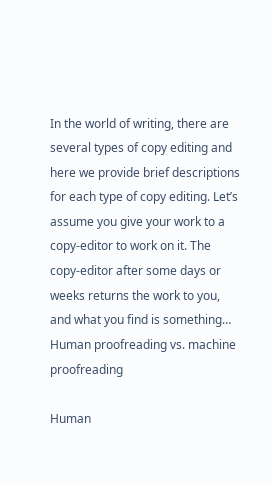In the world of writing, there are several types of copy editing and  here we provide brief descriptions for each type of copy editing. Let’s assume you give your work to a copy-editor to work on it. The copy-editor after some days or weeks returns the work to you, and what you find is something…
Human proofreading vs. machine proofreading

Human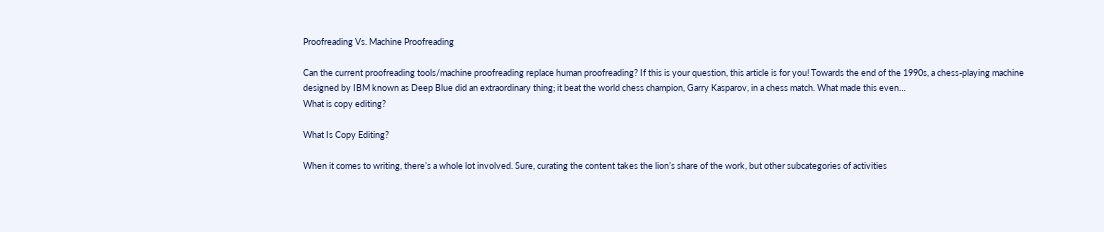Proofreading Vs. Machine Proofreading

Can the current proofreading tools/machine proofreading replace human proofreading? If this is your question, this article is for you! Towards the end of the 1990s, a chess-playing machine designed by IBM known as Deep Blue did an extraordinary thing; it beat the world chess champion, Garry Kasparov, in a chess match. What made this even…
What is copy editing?

What Is Copy Editing?

When it comes to writing, there’s a whole lot involved. Sure, curating the content takes the lion’s share of the work, but other subcategories of activities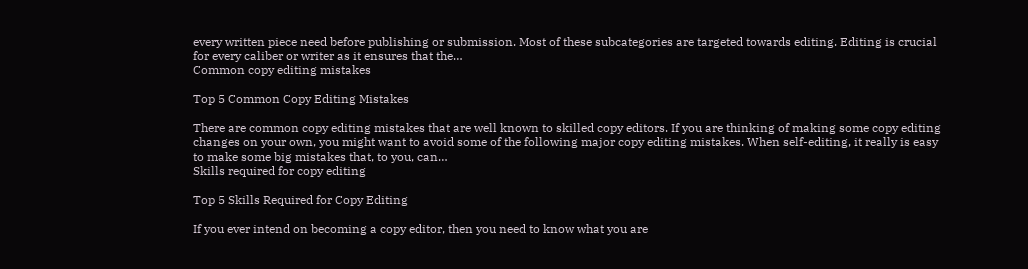every written piece need before publishing or submission. Most of these subcategories are targeted towards editing. Editing is crucial for every caliber or writer as it ensures that the…
Common copy editing mistakes

Top 5 Common Copy Editing Mistakes

There are common copy editing mistakes that are well known to skilled copy editors. If you are thinking of making some copy editing changes on your own, you might want to avoid some of the following major copy editing mistakes. When self-editing, it really is easy to make some big mistakes that, to you, can…
Skills required for copy editing

Top 5 Skills Required for Copy Editing

If you ever intend on becoming a copy editor, then you need to know what you are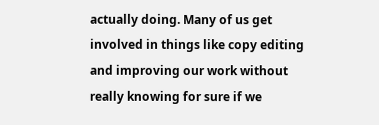actually doing. Many of us get involved in things like copy editing and improving our work without really knowing for sure if we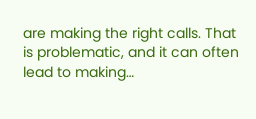are making the right calls. That is problematic, and it can often lead to making…